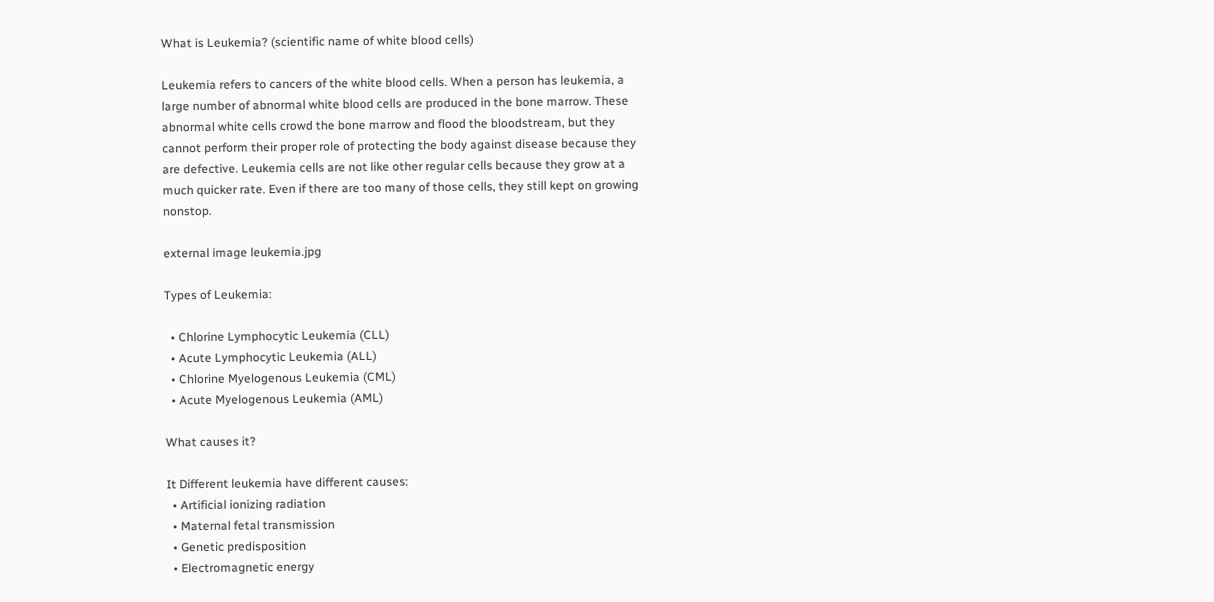What is Leukemia? (scientific name of white blood cells)

Leukemia refers to cancers of the white blood cells. When a person has leukemia, a large number of abnormal white blood cells are produced in the bone marrow. These abnormal white cells crowd the bone marrow and flood the bloodstream, but they cannot perform their proper role of protecting the body against disease because they are defective. Leukemia cells are not like other regular cells because they grow at a much quicker rate. Even if there are too many of those cells, they still kept on growing nonstop.

external image leukemia.jpg

Types of Leukemia:

  • Chlorine Lymphocytic Leukemia (CLL)
  • Acute Lymphocytic Leukemia (ALL)
  • Chlorine Myelogenous Leukemia (CML)
  • Acute Myelogenous Leukemia (AML)

What causes it?

It Different leukemia have different causes:
  • Artificial ionizing radiation
  • Maternal fetal transmission
  • Genetic predisposition
  • Electromagnetic energy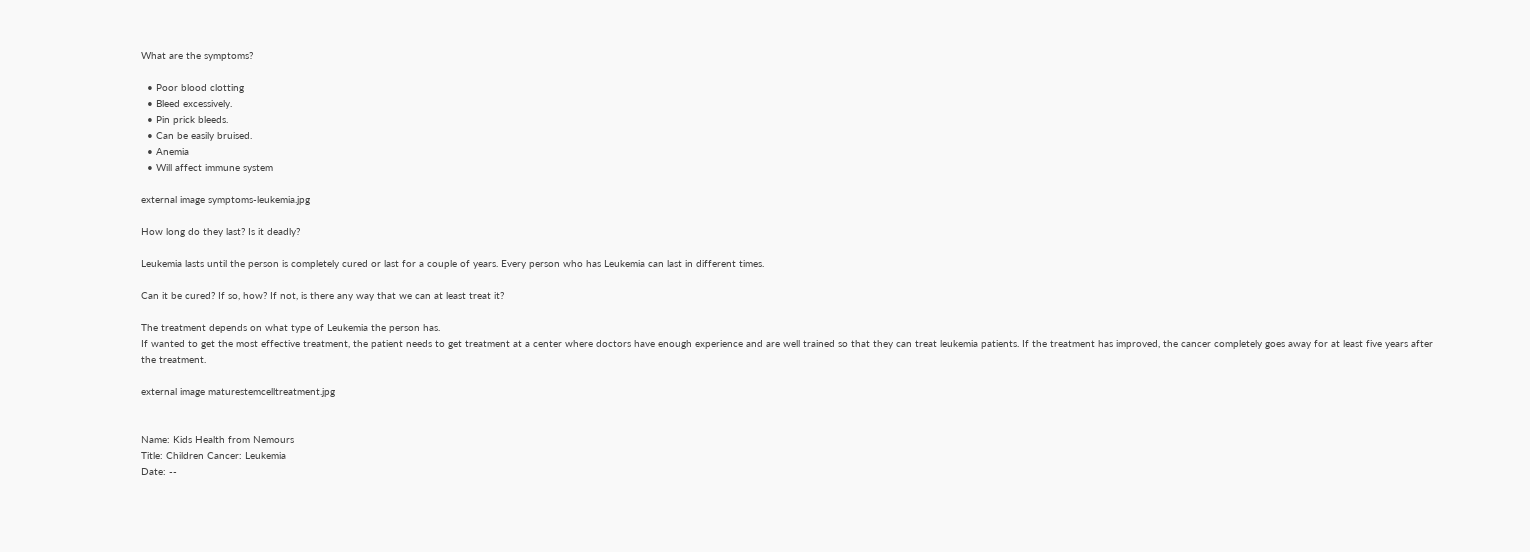What are the symptoms?

  • Poor blood clotting
  • Bleed excessively.
  • Pin prick bleeds.
  • Can be easily bruised.
  • Anemia
  • Will affect immune system

external image symptoms-leukemia.jpg

How long do they last? Is it deadly?

Leukemia lasts until the person is completely cured or last for a couple of years. Every person who has Leukemia can last in different times.

Can it be cured? If so, how? If not, is there any way that we can at least treat it?

The treatment depends on what type of Leukemia the person has.
If wanted to get the most effective treatment, the patient needs to get treatment at a center where doctors have enough experience and are well trained so that they can treat leukemia patients. If the treatment has improved, the cancer completely goes away for at least five years after the treatment.

external image maturestemcelltreatment.jpg


Name: Kids Health from Nemours
Title: Children Cancer: Leukemia
Date: --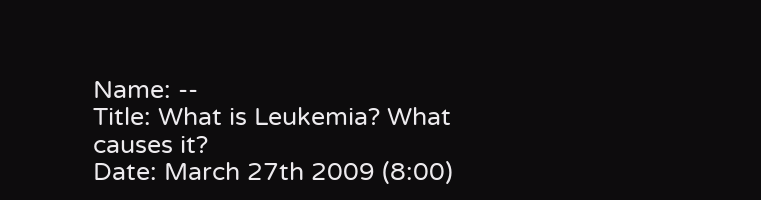Name: --
Title: What is Leukemia? What causes it?
Date: March 27th 2009 (8:00)